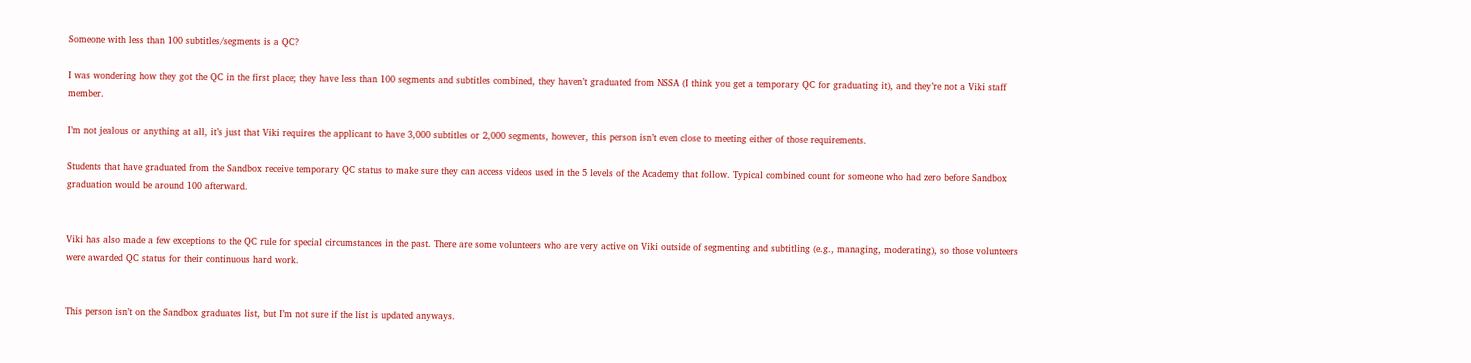Someone with less than 100 subtitles/segments is a QC?

I was wondering how they got the QC in the first place; they have less than 100 segments and subtitles combined, they haven’t graduated from NSSA (I think you get a temporary QC for graduating it), and they’re not a Viki staff member.

I’m not jealous or anything at all, it’s just that Viki requires the applicant to have 3,000 subtitles or 2,000 segments, however, this person isn’t even close to meeting either of those requirements.

Students that have graduated from the Sandbox receive temporary QC status to make sure they can access videos used in the 5 levels of the Academy that follow. Typical combined count for someone who had zero before Sandbox graduation would be around 100 afterward.


Viki has also made a few exceptions to the QC rule for special circumstances in the past. There are some volunteers who are very active on Viki outside of segmenting and subtitling (e.g., managing, moderating), so those volunteers were awarded QC status for their continuous hard work.


This person isn’t on the Sandbox graduates list, but I’m not sure if the list is updated anyways.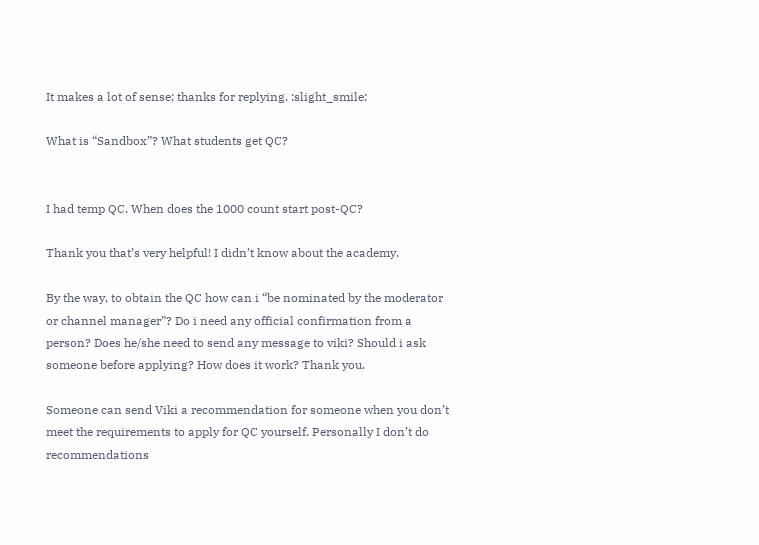It makes a lot of sense; thanks for replying. :slight_smile:

What is “Sandbox”? What students get QC?


I had temp QC. When does the 1000 count start post-QC?

Thank you that’s very helpful! I didn’t know about the academy.

By the way, to obtain the QC how can i “be nominated by the moderator or channel manager”? Do i need any official confirmation from a person? Does he/she need to send any message to viki? Should i ask someone before applying? How does it work? Thank you.

Someone can send Viki a recommendation for someone when you don’t meet the requirements to apply for QC yourself. Personally I don’t do recommendations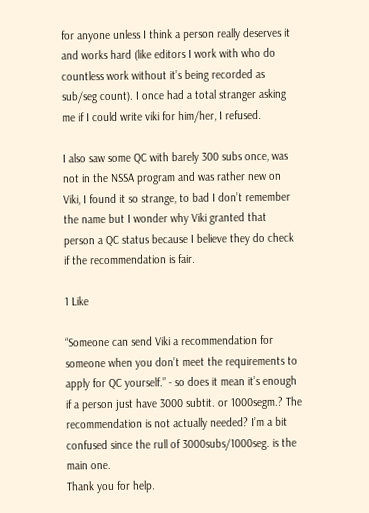for anyone unless I think a person really deserves it and works hard (like editors I work with who do countless work without it’s being recorded as sub/seg count). I once had a total stranger asking me if I could write viki for him/her, I refused.

I also saw some QC with barely 300 subs once, was not in the NSSA program and was rather new on Viki, I found it so strange, to bad I don’t remember the name but I wonder why Viki granted that person a QC status because I believe they do check if the recommendation is fair.

1 Like

“Someone can send Viki a recommendation for someone when you don’t meet the requirements to apply for QC yourself.” - so does it mean it’s enough if a person just have 3000 subtit. or 1000segm.? The recommendation is not actually needed? I’m a bit confused since the rull of 3000subs/1000seg. is the main one.
Thank you for help.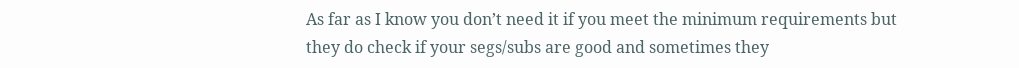As far as I know you don’t need it if you meet the minimum requirements but they do check if your segs/subs are good and sometimes they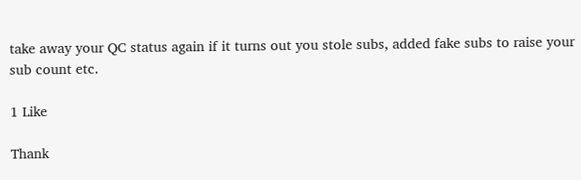take away your QC status again if it turns out you stole subs, added fake subs to raise your sub count etc.

1 Like

Thank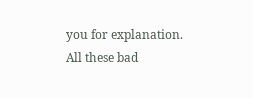you for explanation.
All these bad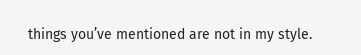things you’ve mentioned are not in my style.